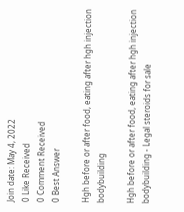Join date: May 4, 2022
0 Like Received
0 Comment Received
0 Best Answer

Hgh before or after food, eating after hgh injection bodybuilding

Hgh before or after food, eating after hgh injection bodybuilding - Legal steroids for sale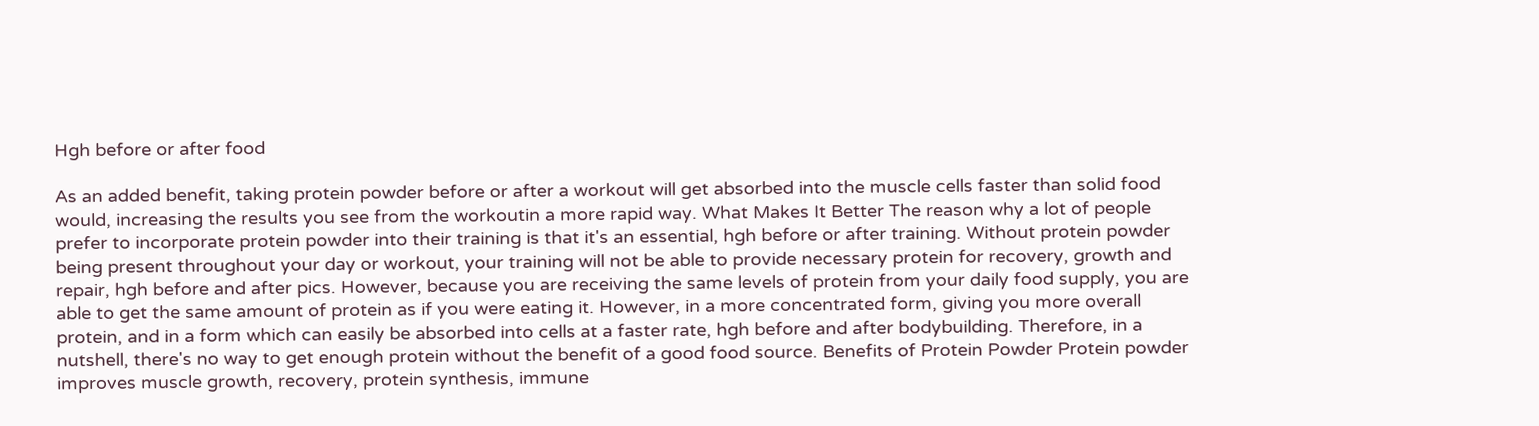Hgh before or after food

As an added benefit, taking protein powder before or after a workout will get absorbed into the muscle cells faster than solid food would, increasing the results you see from the workoutin a more rapid way. What Makes It Better The reason why a lot of people prefer to incorporate protein powder into their training is that it's an essential, hgh before or after training. Without protein powder being present throughout your day or workout, your training will not be able to provide necessary protein for recovery, growth and repair, hgh before and after pics. However, because you are receiving the same levels of protein from your daily food supply, you are able to get the same amount of protein as if you were eating it. However, in a more concentrated form, giving you more overall protein, and in a form which can easily be absorbed into cells at a faster rate, hgh before and after bodybuilding. Therefore, in a nutshell, there's no way to get enough protein without the benefit of a good food source. Benefits of Protein Powder Protein powder improves muscle growth, recovery, protein synthesis, immune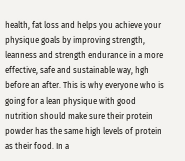health, fat loss and helps you achieve your physique goals by improving strength, leanness and strength endurance in a more effective, safe and sustainable way, hgh before an after. This is why everyone who is going for a lean physique with good nutrition should make sure their protein powder has the same high levels of protein as their food. In a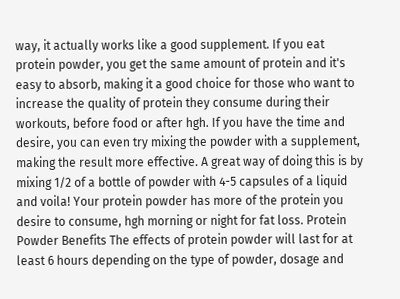way, it actually works like a good supplement. If you eat protein powder, you get the same amount of protein and it's easy to absorb, making it a good choice for those who want to increase the quality of protein they consume during their workouts, before food or after hgh. If you have the time and desire, you can even try mixing the powder with a supplement, making the result more effective. A great way of doing this is by mixing 1/2 of a bottle of powder with 4-5 capsules of a liquid and voila! Your protein powder has more of the protein you desire to consume, hgh morning or night for fat loss. Protein Powder Benefits The effects of protein powder will last for at least 6 hours depending on the type of powder, dosage and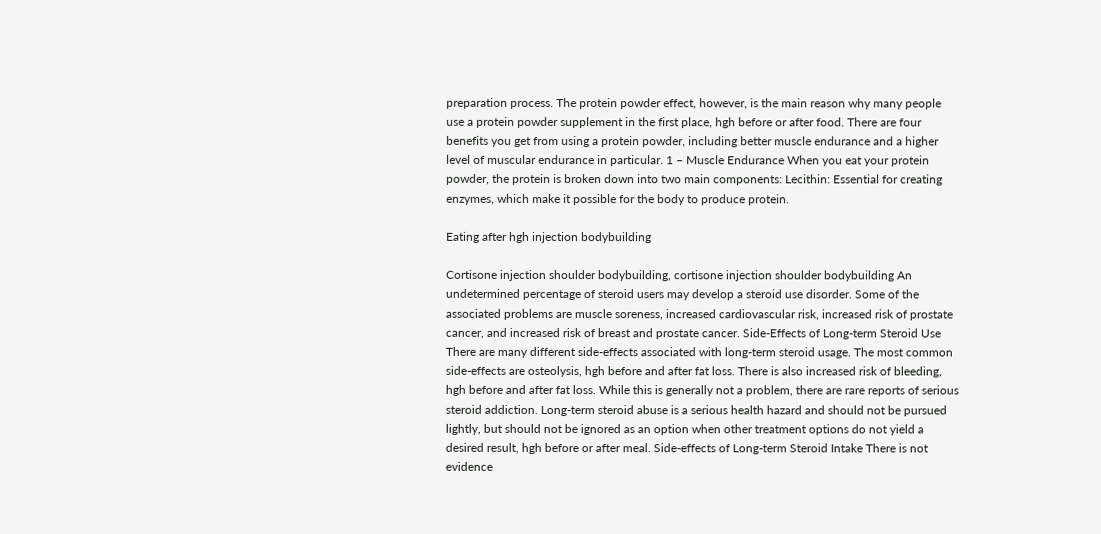preparation process. The protein powder effect, however, is the main reason why many people use a protein powder supplement in the first place, hgh before or after food. There are four benefits you get from using a protein powder, including better muscle endurance and a higher level of muscular endurance in particular. 1 – Muscle Endurance When you eat your protein powder, the protein is broken down into two main components: Lecithin: Essential for creating enzymes, which make it possible for the body to produce protein.

Eating after hgh injection bodybuilding

Cortisone injection shoulder bodybuilding, cortisone injection shoulder bodybuilding An undetermined percentage of steroid users may develop a steroid use disorder. Some of the associated problems are muscle soreness, increased cardiovascular risk, increased risk of prostate cancer, and increased risk of breast and prostate cancer. Side-Effects of Long-term Steroid Use There are many different side-effects associated with long-term steroid usage. The most common side-effects are osteolysis, hgh before and after fat loss. There is also increased risk of bleeding, hgh before and after fat loss. While this is generally not a problem, there are rare reports of serious steroid addiction. Long-term steroid abuse is a serious health hazard and should not be pursued lightly, but should not be ignored as an option when other treatment options do not yield a desired result, hgh before or after meal. Side-effects of Long-term Steroid Intake There is not evidence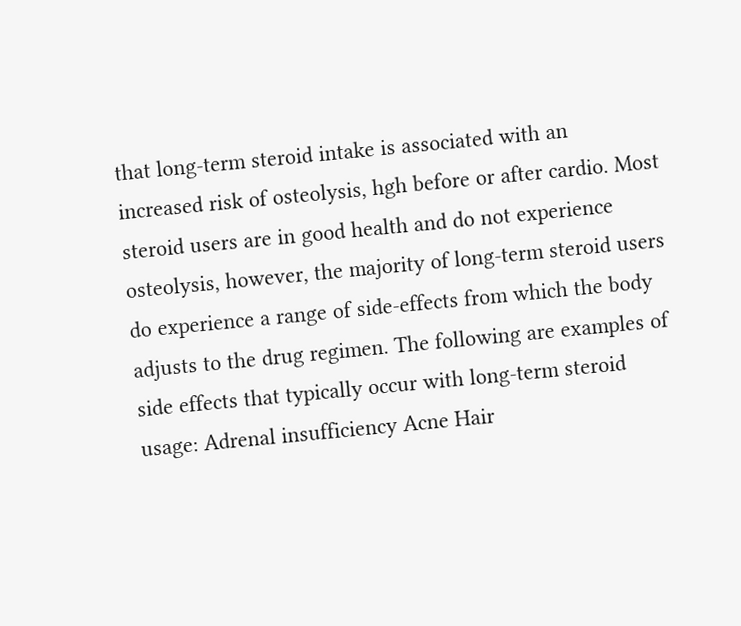that long-term steroid intake is associated with an increased risk of osteolysis, hgh before or after cardio. Most steroid users are in good health and do not experience osteolysis, however, the majority of long-term steroid users do experience a range of side-effects from which the body adjusts to the drug regimen. The following are examples of side effects that typically occur with long-term steroid usage: Adrenal insufficiency Acne Hair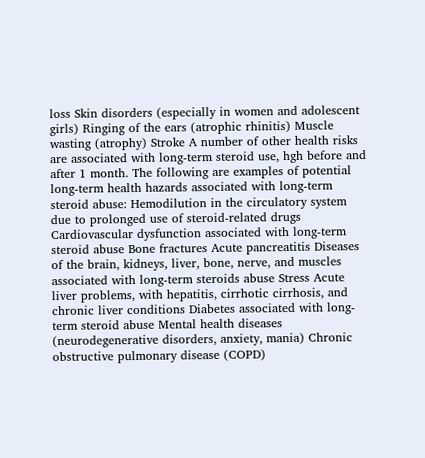loss Skin disorders (especially in women and adolescent girls) Ringing of the ears (atrophic rhinitis) Muscle wasting (atrophy) Stroke A number of other health risks are associated with long-term steroid use, hgh before and after 1 month. The following are examples of potential long-term health hazards associated with long-term steroid abuse: Hemodilution in the circulatory system due to prolonged use of steroid-related drugs Cardiovascular dysfunction associated with long-term steroid abuse Bone fractures Acute pancreatitis Diseases of the brain, kidneys, liver, bone, nerve, and muscles associated with long-term steroids abuse Stress Acute liver problems, with hepatitis, cirrhotic cirrhosis, and chronic liver conditions Diabetes associated with long-term steroid abuse Mental health diseases (neurodegenerative disorders, anxiety, mania) Chronic obstructive pulmonary disease (COPD)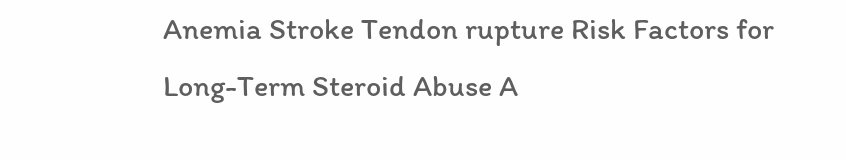Anemia Stroke Tendon rupture Risk Factors for Long-Term Steroid Abuse A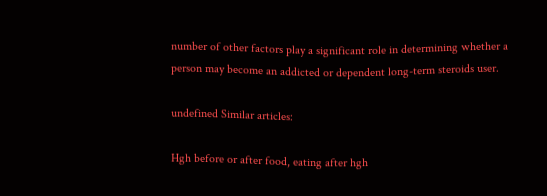number of other factors play a significant role in determining whether a person may become an addicted or dependent long-term steroids user.

undefined Similar articles:

Hgh before or after food, eating after hgh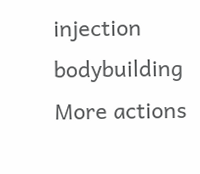injection bodybuilding
More actions